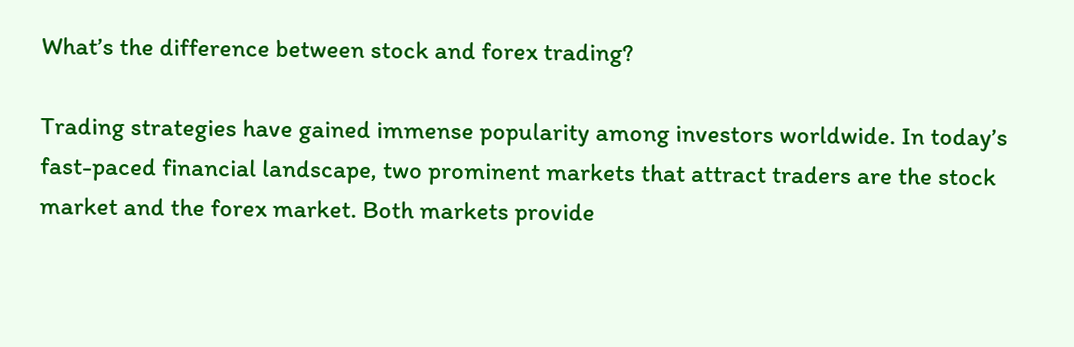What’s the difference between stock and forex trading?

Trading strategies have gained immense popularity among investors worldwide. In today’s fast-paced financial landscape, two prominent markets that attract traders are the stock market and the forex market. Both markets provide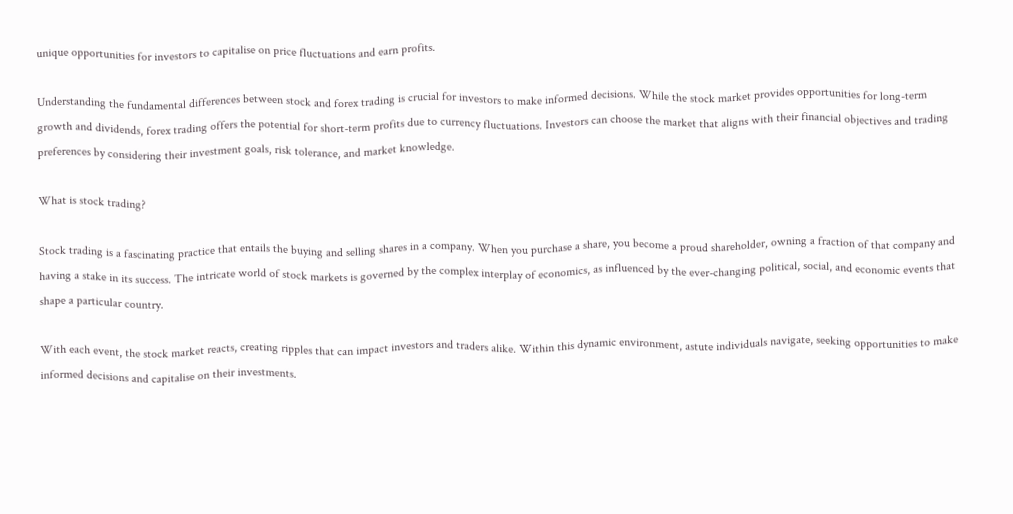unique opportunities for investors to capitalise on price fluctuations and earn profits.

Understanding the fundamental differences between stock and forex trading is crucial for investors to make informed decisions. While the stock market provides opportunities for long-term growth and dividends, forex trading offers the potential for short-term profits due to currency fluctuations. Investors can choose the market that aligns with their financial objectives and trading preferences by considering their investment goals, risk tolerance, and market knowledge.

What is stock trading?

Stock trading is a fascinating practice that entails the buying and selling shares in a company. When you purchase a share, you become a proud shareholder, owning a fraction of that company and having a stake in its success. The intricate world of stock markets is governed by the complex interplay of economics, as influenced by the ever-changing political, social, and economic events that shape a particular country.

With each event, the stock market reacts, creating ripples that can impact investors and traders alike. Within this dynamic environment, astute individuals navigate, seeking opportunities to make informed decisions and capitalise on their investments.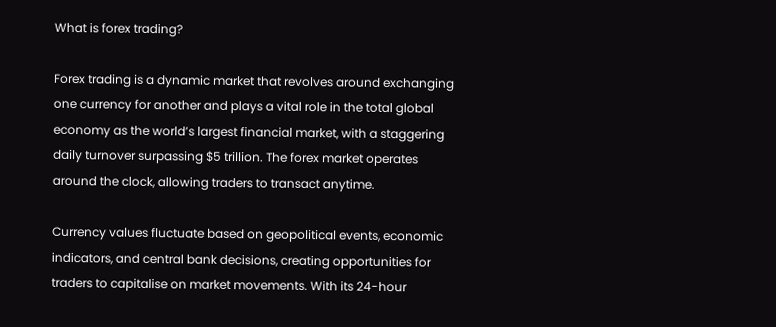What is forex trading?

Forex trading is a dynamic market that revolves around exchanging one currency for another and plays a vital role in the total global economy as the world’s largest financial market, with a staggering daily turnover surpassing $5 trillion. The forex market operates around the clock, allowing traders to transact anytime.

Currency values fluctuate based on geopolitical events, economic indicators, and central bank decisions, creating opportunities for traders to capitalise on market movements. With its 24-hour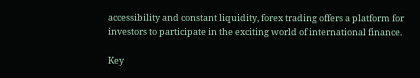accessibility and constant liquidity, forex trading offers a platform for investors to participate in the exciting world of international finance.

Key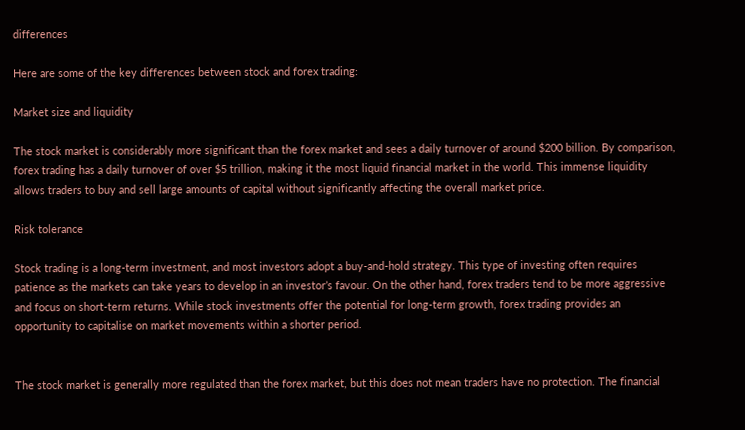differences

Here are some of the key differences between stock and forex trading:

Market size and liquidity

The stock market is considerably more significant than the forex market and sees a daily turnover of around $200 billion. By comparison, forex trading has a daily turnover of over $5 trillion, making it the most liquid financial market in the world. This immense liquidity allows traders to buy and sell large amounts of capital without significantly affecting the overall market price.

Risk tolerance

Stock trading is a long-term investment, and most investors adopt a buy-and-hold strategy. This type of investing often requires patience as the markets can take years to develop in an investor’s favour. On the other hand, forex traders tend to be more aggressive and focus on short-term returns. While stock investments offer the potential for long-term growth, forex trading provides an opportunity to capitalise on market movements within a shorter period.


The stock market is generally more regulated than the forex market, but this does not mean traders have no protection. The financial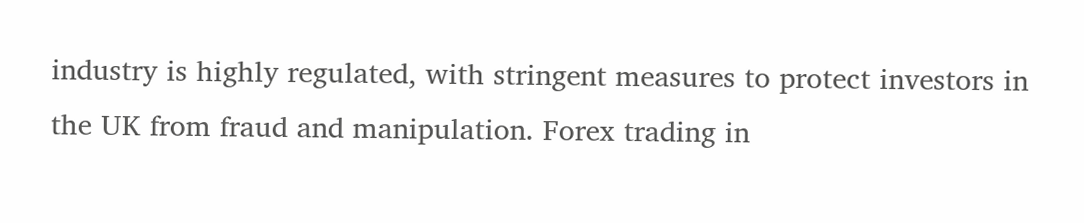industry is highly regulated, with stringent measures to protect investors in the UK from fraud and manipulation. Forex trading in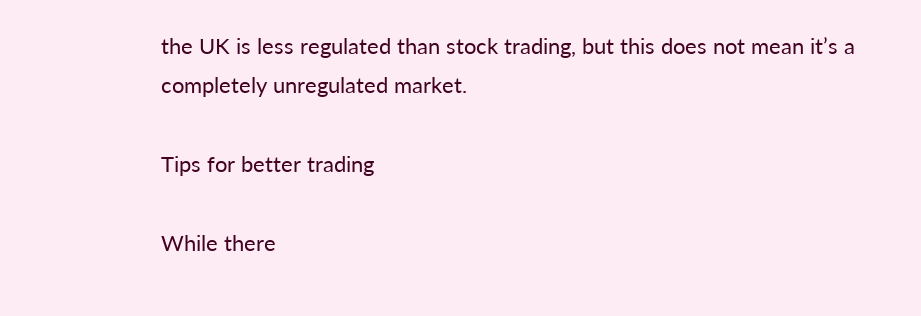the UK is less regulated than stock trading, but this does not mean it’s a completely unregulated market.

Tips for better trading

While there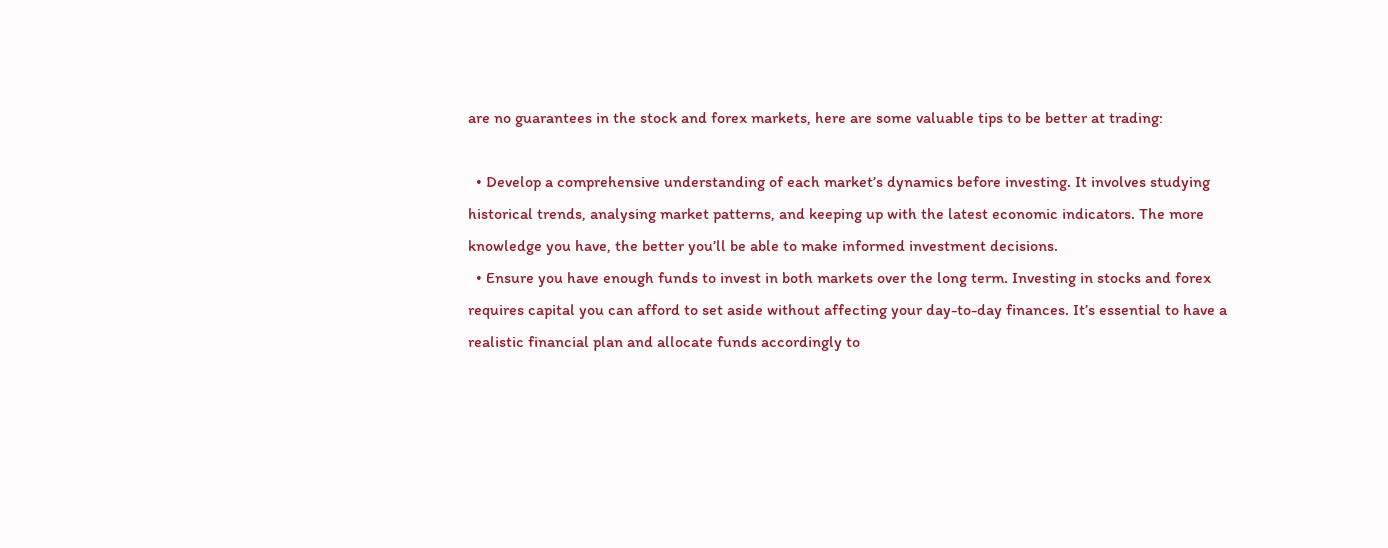are no guarantees in the stock and forex markets, here are some valuable tips to be better at trading:

  • Develop a comprehensive understanding of each market’s dynamics before investing. It involves studying historical trends, analysing market patterns, and keeping up with the latest economic indicators. The more knowledge you have, the better you’ll be able to make informed investment decisions.
  • Ensure you have enough funds to invest in both markets over the long term. Investing in stocks and forex requires capital you can afford to set aside without affecting your day-to-day finances. It’s essential to have a realistic financial plan and allocate funds accordingly to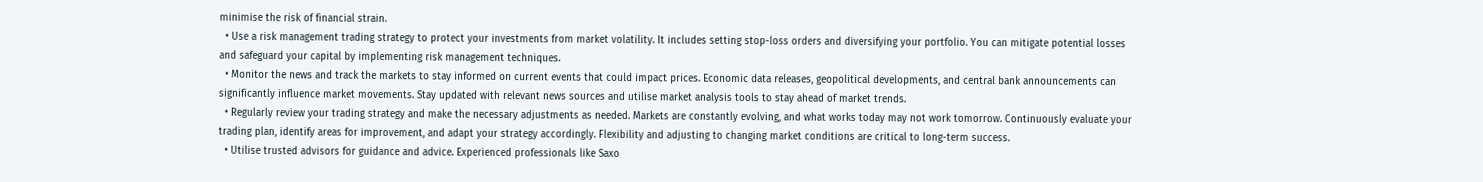minimise the risk of financial strain.
  • Use a risk management trading strategy to protect your investments from market volatility. It includes setting stop-loss orders and diversifying your portfolio. You can mitigate potential losses and safeguard your capital by implementing risk management techniques.
  • Monitor the news and track the markets to stay informed on current events that could impact prices. Economic data releases, geopolitical developments, and central bank announcements can significantly influence market movements. Stay updated with relevant news sources and utilise market analysis tools to stay ahead of market trends.
  • Regularly review your trading strategy and make the necessary adjustments as needed. Markets are constantly evolving, and what works today may not work tomorrow. Continuously evaluate your trading plan, identify areas for improvement, and adapt your strategy accordingly. Flexibility and adjusting to changing market conditions are critical to long-term success.
  • Utilise trusted advisors for guidance and advice. Experienced professionals like Saxo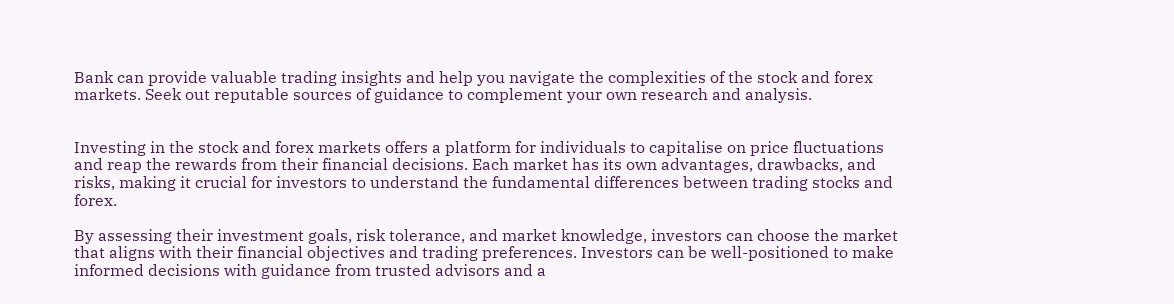Bank can provide valuable trading insights and help you navigate the complexities of the stock and forex markets. Seek out reputable sources of guidance to complement your own research and analysis.


Investing in the stock and forex markets offers a platform for individuals to capitalise on price fluctuations and reap the rewards from their financial decisions. Each market has its own advantages, drawbacks, and risks, making it crucial for investors to understand the fundamental differences between trading stocks and forex.

By assessing their investment goals, risk tolerance, and market knowledge, investors can choose the market that aligns with their financial objectives and trading preferences. Investors can be well-positioned to make informed decisions with guidance from trusted advisors and a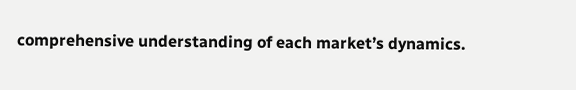comprehensive understanding of each market’s dynamics.